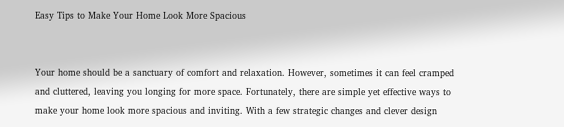Easy Tips to Make Your Home Look More Spacious


Your home should be a sanctuary of comfort and relaxation. However, sometimes it can feel cramped and cluttered, leaving you longing for more space. Fortunately, there are simple yet effective ways to make your home look more spacious and inviting. With a few strategic changes and clever design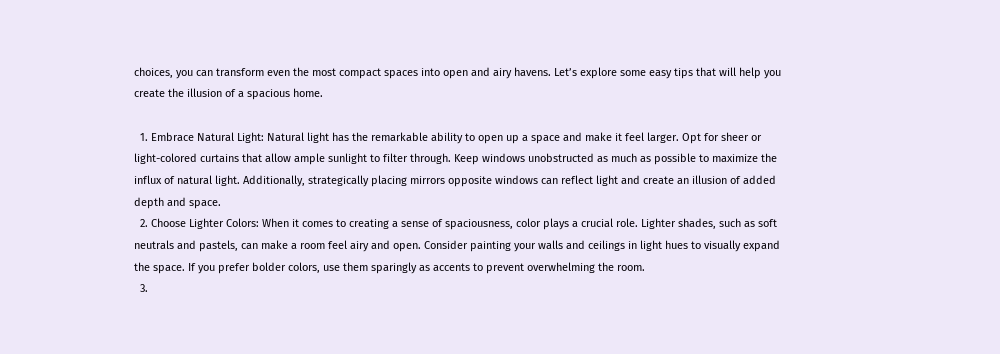choices, you can transform even the most compact spaces into open and airy havens. Let’s explore some easy tips that will help you create the illusion of a spacious home.

  1. Embrace Natural Light: Natural light has the remarkable ability to open up a space and make it feel larger. Opt for sheer or light-colored curtains that allow ample sunlight to filter through. Keep windows unobstructed as much as possible to maximize the influx of natural light. Additionally, strategically placing mirrors opposite windows can reflect light and create an illusion of added depth and space.
  2. Choose Lighter Colors: When it comes to creating a sense of spaciousness, color plays a crucial role. Lighter shades, such as soft neutrals and pastels, can make a room feel airy and open. Consider painting your walls and ceilings in light hues to visually expand the space. If you prefer bolder colors, use them sparingly as accents to prevent overwhelming the room.
  3.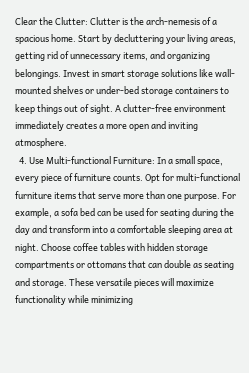Clear the Clutter: Clutter is the arch-nemesis of a spacious home. Start by decluttering your living areas, getting rid of unnecessary items, and organizing belongings. Invest in smart storage solutions like wall-mounted shelves or under-bed storage containers to keep things out of sight. A clutter-free environment immediately creates a more open and inviting atmosphere.
  4. Use Multi-functional Furniture: In a small space, every piece of furniture counts. Opt for multi-functional furniture items that serve more than one purpose. For example, a sofa bed can be used for seating during the day and transform into a comfortable sleeping area at night. Choose coffee tables with hidden storage compartments or ottomans that can double as seating and storage. These versatile pieces will maximize functionality while minimizing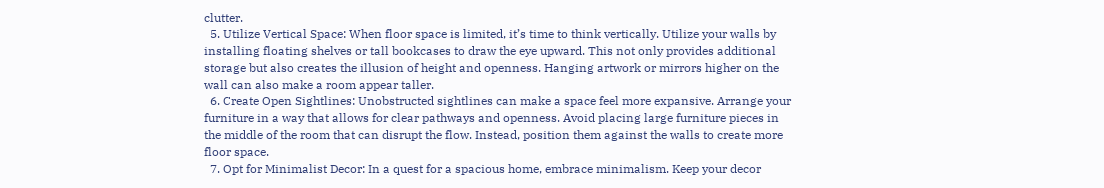clutter.
  5. Utilize Vertical Space: When floor space is limited, it’s time to think vertically. Utilize your walls by installing floating shelves or tall bookcases to draw the eye upward. This not only provides additional storage but also creates the illusion of height and openness. Hanging artwork or mirrors higher on the wall can also make a room appear taller.
  6. Create Open Sightlines: Unobstructed sightlines can make a space feel more expansive. Arrange your furniture in a way that allows for clear pathways and openness. Avoid placing large furniture pieces in the middle of the room that can disrupt the flow. Instead, position them against the walls to create more floor space.
  7. Opt for Minimalist Decor: In a quest for a spacious home, embrace minimalism. Keep your decor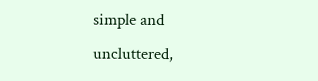simple and uncluttered,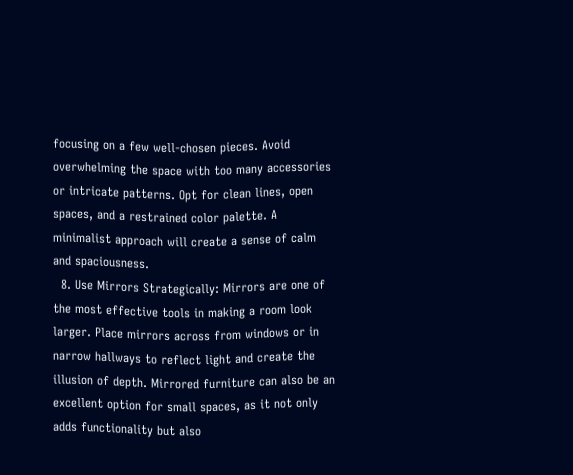focusing on a few well-chosen pieces. Avoid overwhelming the space with too many accessories or intricate patterns. Opt for clean lines, open spaces, and a restrained color palette. A minimalist approach will create a sense of calm and spaciousness.
  8. Use Mirrors Strategically: Mirrors are one of the most effective tools in making a room look larger. Place mirrors across from windows or in narrow hallways to reflect light and create the illusion of depth. Mirrored furniture can also be an excellent option for small spaces, as it not only adds functionality but also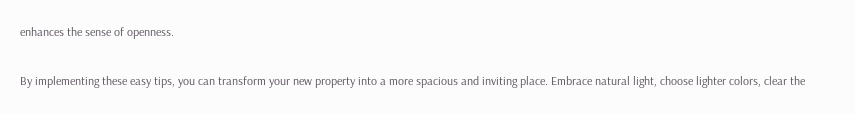enhances the sense of openness.

By implementing these easy tips, you can transform your new property into a more spacious and inviting place. Embrace natural light, choose lighter colors, clear the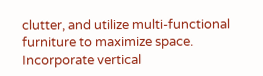clutter, and utilize multi-functional furniture to maximize space. Incorporate vertical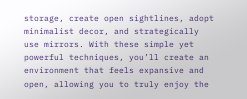storage, create open sightlines, adopt minimalist decor, and strategically use mirrors. With these simple yet powerful techniques, you’ll create an environment that feels expansive and open, allowing you to truly enjoy the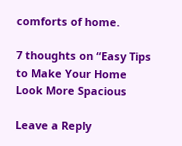comforts of home.

7 thoughts on “Easy Tips to Make Your Home Look More Spacious

Leave a Reply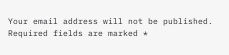Your email address will not be published. Required fields are marked *